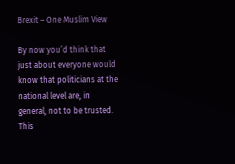Brexit – One Muslim View

By now you’d think that just about everyone would know that politicians at the national level are, in general, not to be trusted. This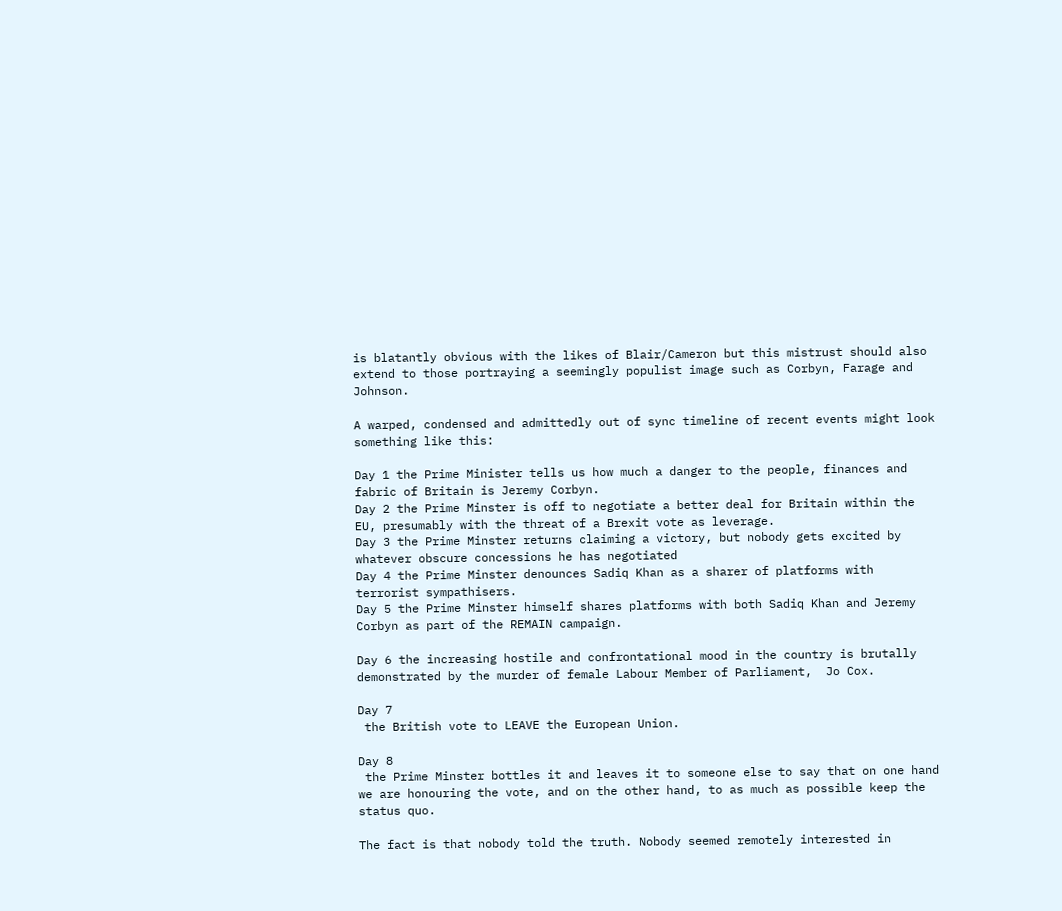is blatantly obvious with the likes of Blair/Cameron but this mistrust should also extend to those portraying a seemingly populist image such as Corbyn, Farage and Johnson.

A warped, condensed and admittedly out of sync timeline of recent events might look something like this:

Day 1 the Prime Minister tells us how much a danger to the people, finances and fabric of Britain is Jeremy Corbyn.
Day 2 the Prime Minster is off to negotiate a better deal for Britain within the EU, presumably with the threat of a Brexit vote as leverage.
Day 3 the Prime Minster returns claiming a victory, but nobody gets excited by whatever obscure concessions he has negotiated
Day 4 the Prime Minster denounces Sadiq Khan as a sharer of platforms with terrorist sympathisers.
Day 5 the Prime Minster himself shares platforms with both Sadiq Khan and Jeremy Corbyn as part of the REMAIN campaign.

Day 6 the increasing hostile and confrontational mood in the country is brutally demonstrated by the murder of female Labour Member of Parliament,  Jo Cox.

Day 7
 the British vote to LEAVE the European Union.

Day 8
 the Prime Minster bottles it and leaves it to someone else to say that on one hand we are honouring the vote, and on the other hand, to as much as possible keep the status quo.

The fact is that nobody told the truth. Nobody seemed remotely interested in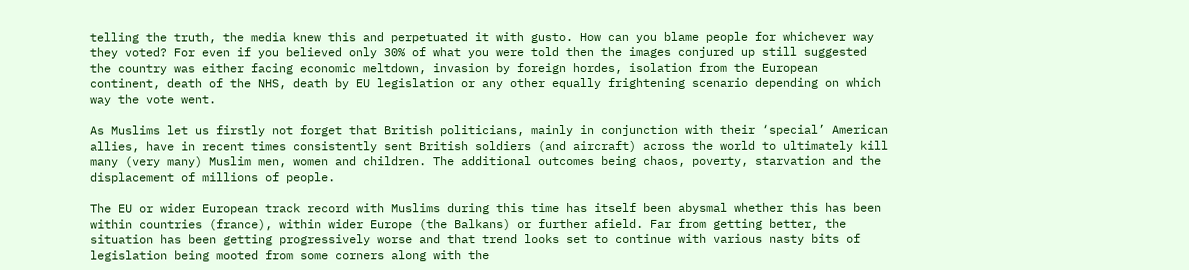telling the truth, the media knew this and perpetuated it with gusto. How can you blame people for whichever way they voted? For even if you believed only 30% of what you were told then the images conjured up still suggested the country was either facing economic meltdown, invasion by foreign hordes, isolation from the European continent, death of the NHS, death by EU legislation or any other equally frightening scenario depending on which way the vote went.

As Muslims let us firstly not forget that British politicians, mainly in conjunction with their ‘special’ American allies, have in recent times consistently sent British soldiers (and aircraft) across the world to ultimately kill many (very many) Muslim men, women and children. The additional outcomes being chaos, poverty, starvation and the displacement of millions of people.

The EU or wider European track record with Muslims during this time has itself been abysmal whether this has been within countries (france), within wider Europe (the Balkans) or further afield. Far from getting better, the situation has been getting progressively worse and that trend looks set to continue with various nasty bits of legislation being mooted from some corners along with the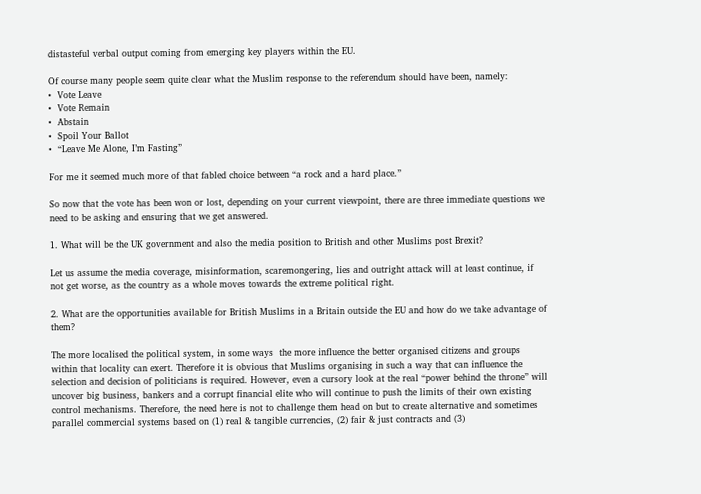distasteful verbal output coming from emerging key players within the EU.

Of course many people seem quite clear what the Muslim response to the referendum should have been, namely:
•  Vote Leave
•  Vote Remain
•  Abstain
•  Spoil Your Ballot
•  “Leave Me Alone, I’m Fasting”

For me it seemed much more of that fabled choice between “a rock and a hard place.”

So now that the vote has been won or lost, depending on your current viewpoint, there are three immediate questions we need to be asking and ensuring that we get answered.

1. What will be the UK government and also the media position to British and other Muslims post Brexit?

Let us assume the media coverage, misinformation, scaremongering, lies and outright attack will at least continue, if not get worse, as the country as a whole moves towards the extreme political right.

2. What are the opportunities available for British Muslims in a Britain outside the EU and how do we take advantage of them?

The more localised the political system, in some ways  the more influence the better organised citizens and groups within that locality can exert. Therefore it is obvious that Muslims organising in such a way that can influence the selection and decision of politicians is required. However, even a cursory look at the real “power behind the throne” will uncover big business, bankers and a corrupt financial elite who will continue to push the limits of their own existing control mechanisms. Therefore, the need here is not to challenge them head on but to create alternative and sometimes parallel commercial systems based on (1) real & tangible currencies, (2) fair & just contracts and (3)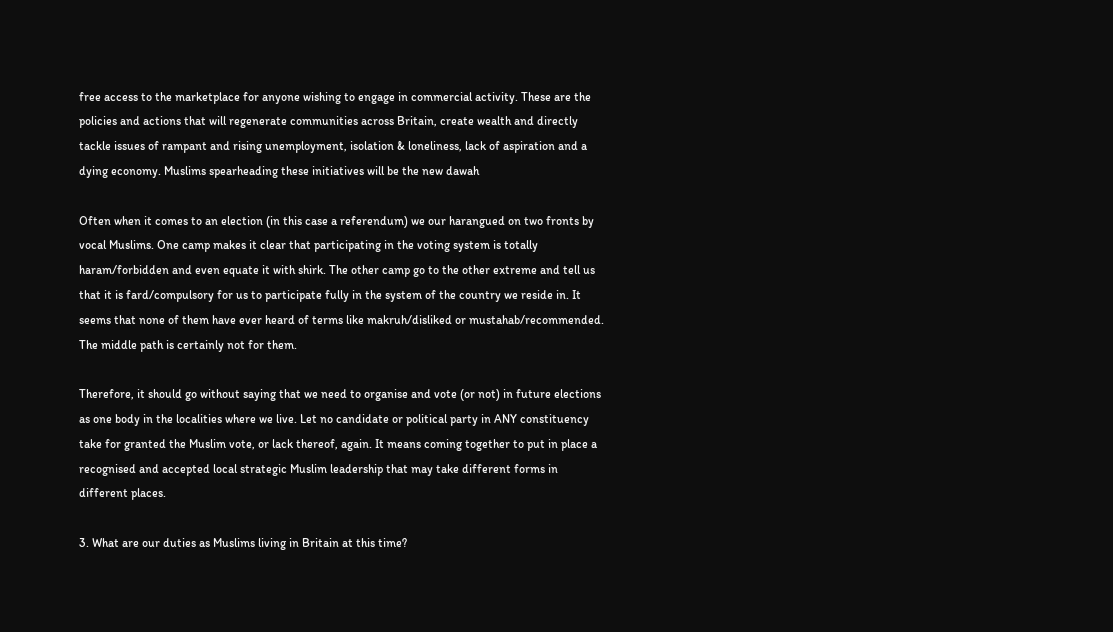free access to the marketplace for anyone wishing to engage in commercial activity. These are the policies and actions that will regenerate communities across Britain, create wealth and directly tackle issues of rampant and rising unemployment, isolation & loneliness, lack of aspiration and a dying economy. Muslims spearheading these initiatives will be the new dawah

Often when it comes to an election (in this case a referendum) we our harangued on two fronts by vocal Muslims. One camp makes it clear that participating in the voting system is totally haram/forbidden and even equate it with shirk. The other camp go to the other extreme and tell us that it is fard/compulsory for us to participate fully in the system of the country we reside in. It seems that none of them have ever heard of terms like makruh/disliked or mustahab/recommended. The middle path is certainly not for them.

Therefore, it should go without saying that we need to organise and vote (or not) in future elections as one body in the localities where we live. Let no candidate or political party in ANY constituency take for granted the Muslim vote, or lack thereof, again. It means coming together to put in place a recognised and accepted local strategic Muslim leadership that may take different forms in different places.

3. What are our duties as Muslims living in Britain at this time?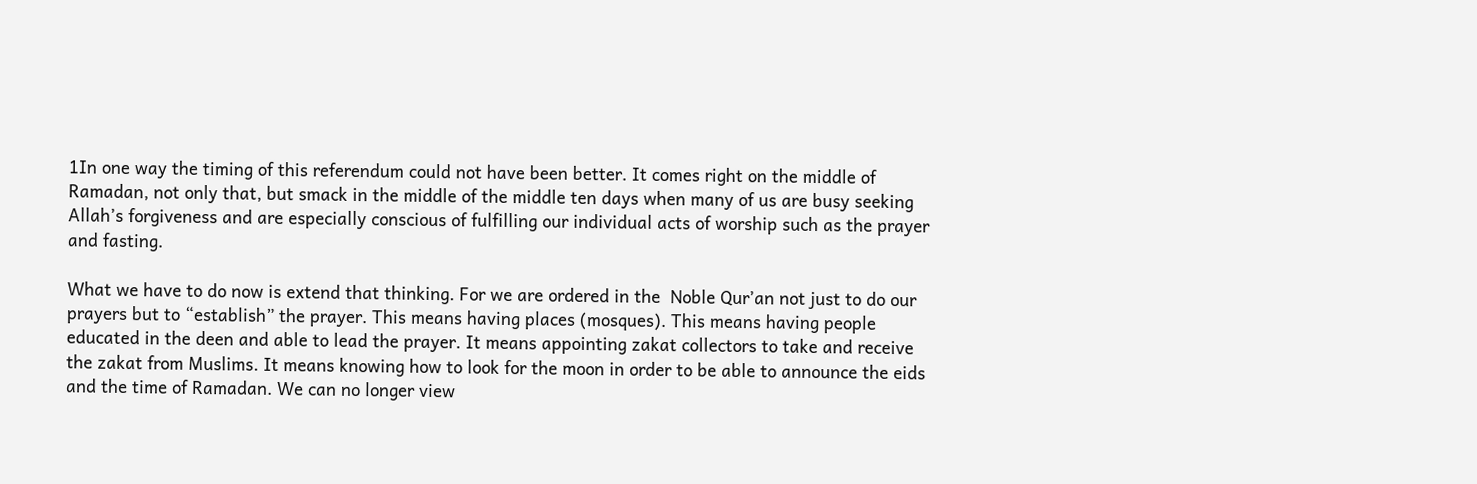1In one way the timing of this referendum could not have been better. It comes right on the middle of Ramadan, not only that, but smack in the middle of the middle ten days when many of us are busy seeking  Allah’s forgiveness and are especially conscious of fulfilling our individual acts of worship such as the prayer and fasting.

What we have to do now is extend that thinking. For we are ordered in the  Noble Qur’an not just to do our prayers but to “establish” the prayer. This means having places (mosques). This means having people educated in the deen and able to lead the prayer. It means appointing zakat collectors to take and receive the zakat from Muslims. It means knowing how to look for the moon in order to be able to announce the eids and the time of Ramadan. We can no longer view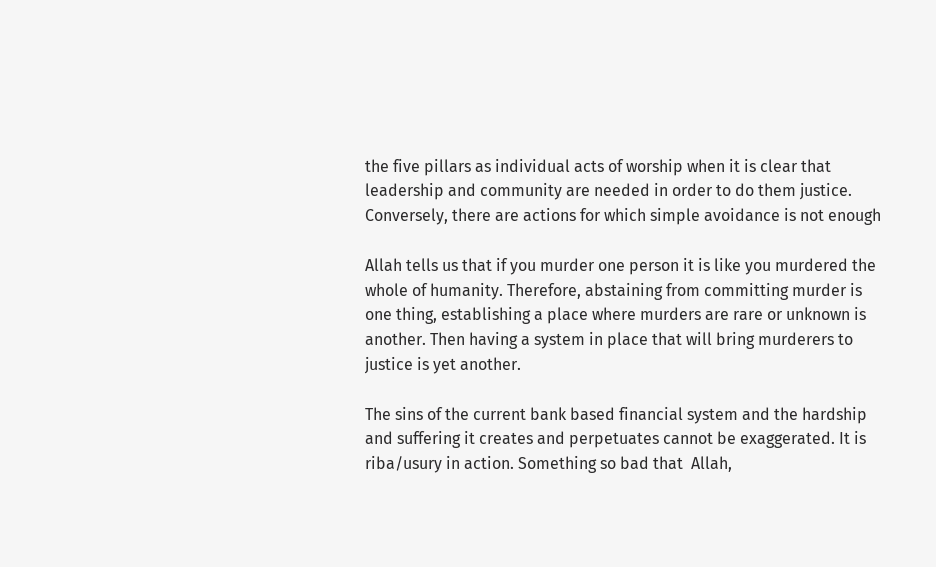the five pillars as individual acts of worship when it is clear that leadership and community are needed in order to do them justice. Conversely, there are actions for which simple avoidance is not enough

Allah tells us that if you murder one person it is like you murdered the whole of humanity. Therefore, abstaining from committing murder is one thing, establishing a place where murders are rare or unknown is another. Then having a system in place that will bring murderers to justice is yet another.

The sins of the current bank based financial system and the hardship and suffering it creates and perpetuates cannot be exaggerated. It is riba/usury in action. Something so bad that  Allah,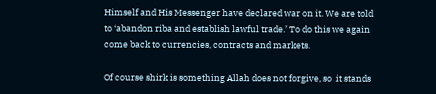Himself and His Messenger have declared war on it. We are told to ‘abandon riba and establish lawful trade.’ To do this we again come back to currencies, contracts and markets.

Of course shirk is something Allah does not forgive, so  it stands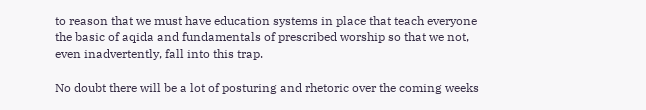to reason that we must have education systems in place that teach everyone the basic of aqida and fundamentals of prescribed worship so that we not, even inadvertently, fall into this trap.

No doubt there will be a lot of posturing and rhetoric over the coming weeks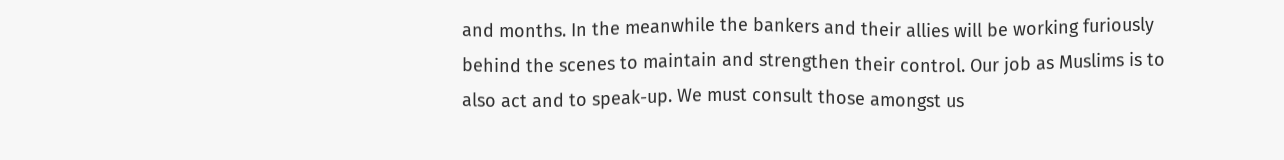and months. In the meanwhile the bankers and their allies will be working furiously behind the scenes to maintain and strengthen their control. Our job as Muslims is to also act and to speak-up. We must consult those amongst us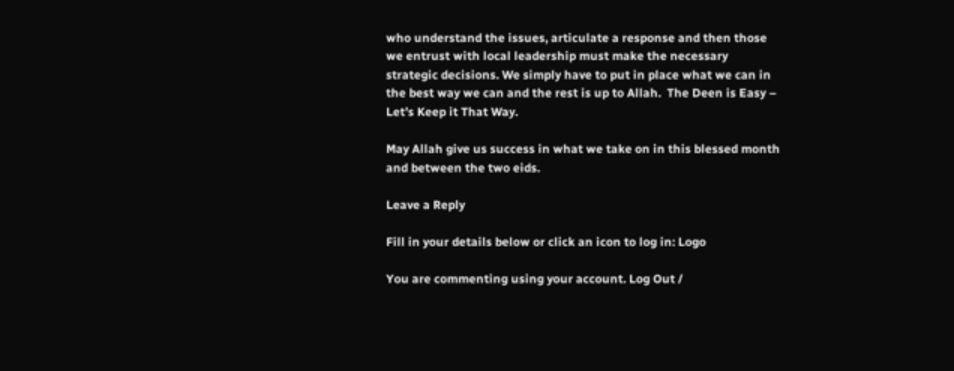who understand the issues, articulate a response and then those we entrust with local leadership must make the necessary strategic decisions. We simply have to put in place what we can in the best way we can and the rest is up to Allah.  The Deen is Easy – Let’s Keep it That Way.

May Allah give us success in what we take on in this blessed month and between the two eids.

Leave a Reply

Fill in your details below or click an icon to log in: Logo

You are commenting using your account. Log Out /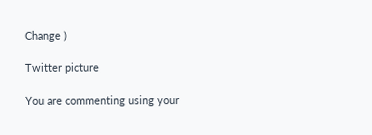Change )

Twitter picture

You are commenting using your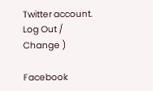Twitter account. Log Out /  Change )

Facebook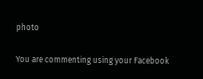photo

You are commenting using your Facebook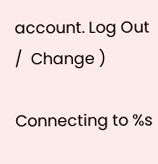account. Log Out /  Change )

Connecting to %s